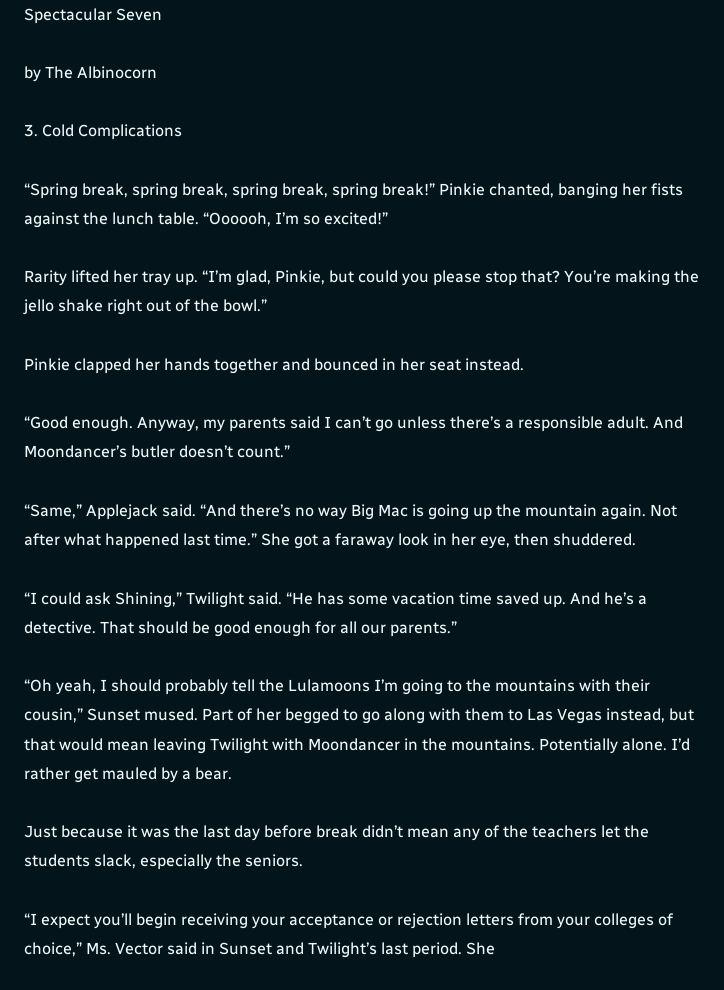Spectacular Seven

by The Albinocorn

3. Cold Complications

“Spring break, spring break, spring break, spring break!” Pinkie chanted, banging her fists against the lunch table. “Oooooh, I’m so excited!”

Rarity lifted her tray up. “I’m glad, Pinkie, but could you please stop that? You’re making the jello shake right out of the bowl.”

Pinkie clapped her hands together and bounced in her seat instead.

“Good enough. Anyway, my parents said I can’t go unless there’s a responsible adult. And Moondancer’s butler doesn’t count.”

“Same,” Applejack said. “And there’s no way Big Mac is going up the mountain again. Not after what happened last time.” She got a faraway look in her eye, then shuddered.

“I could ask Shining,” Twilight said. “He has some vacation time saved up. And he’s a detective. That should be good enough for all our parents.”

“Oh yeah, I should probably tell the Lulamoons I’m going to the mountains with their cousin,” Sunset mused. Part of her begged to go along with them to Las Vegas instead, but that would mean leaving Twilight with Moondancer in the mountains. Potentially alone. I’d rather get mauled by a bear.

Just because it was the last day before break didn’t mean any of the teachers let the students slack, especially the seniors.

“I expect you’ll begin receiving your acceptance or rejection letters from your colleges of choice,” Ms. Vector said in Sunset and Twilight’s last period. She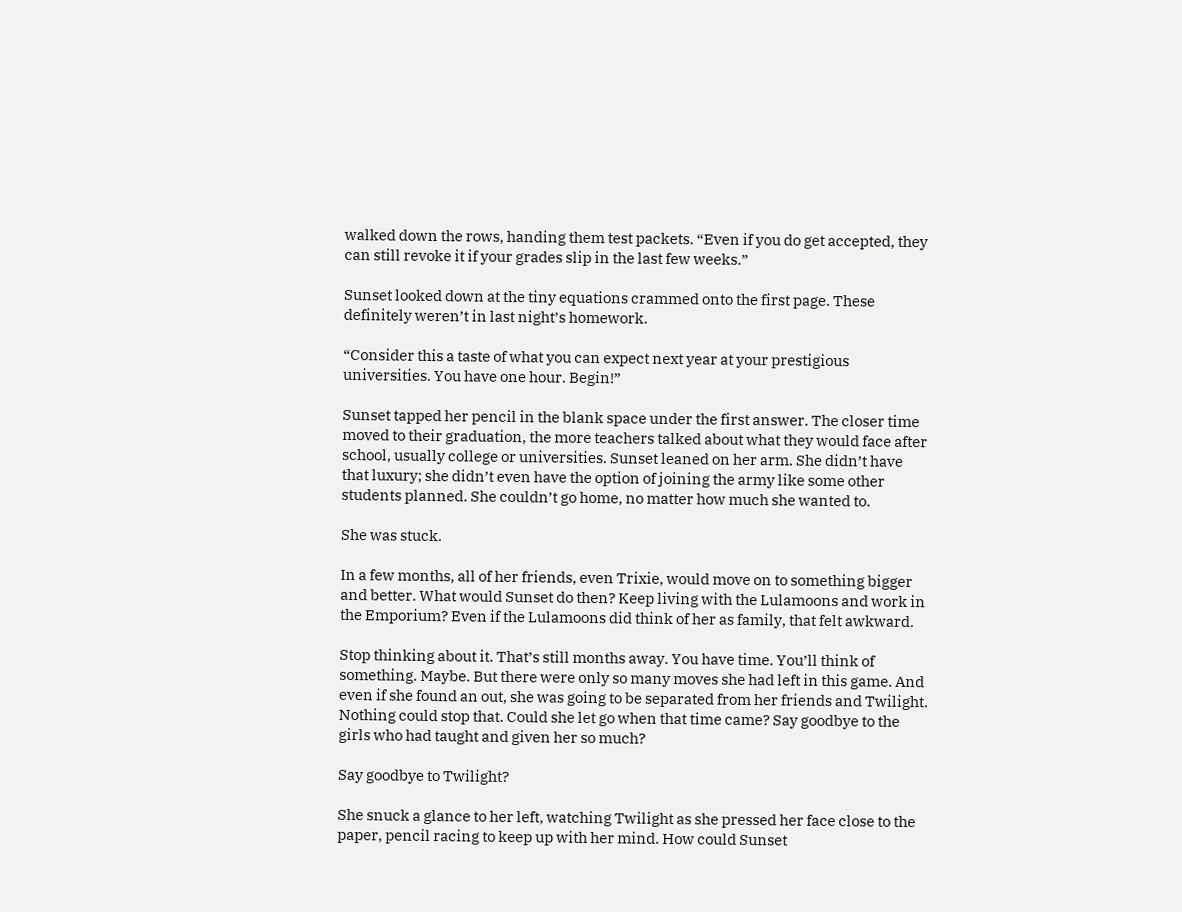walked down the rows, handing them test packets. “Even if you do get accepted, they can still revoke it if your grades slip in the last few weeks.”

Sunset looked down at the tiny equations crammed onto the first page. These definitely weren’t in last night’s homework.

“Consider this a taste of what you can expect next year at your prestigious universities. You have one hour. Begin!”

Sunset tapped her pencil in the blank space under the first answer. The closer time moved to their graduation, the more teachers talked about what they would face after school, usually college or universities. Sunset leaned on her arm. She didn’t have that luxury; she didn’t even have the option of joining the army like some other students planned. She couldn’t go home, no matter how much she wanted to.

She was stuck.

In a few months, all of her friends, even Trixie, would move on to something bigger and better. What would Sunset do then? Keep living with the Lulamoons and work in the Emporium? Even if the Lulamoons did think of her as family, that felt awkward.

Stop thinking about it. That’s still months away. You have time. You’ll think of something. Maybe. But there were only so many moves she had left in this game. And even if she found an out, she was going to be separated from her friends and Twilight. Nothing could stop that. Could she let go when that time came? Say goodbye to the girls who had taught and given her so much?

Say goodbye to Twilight?

She snuck a glance to her left, watching Twilight as she pressed her face close to the paper, pencil racing to keep up with her mind. How could Sunset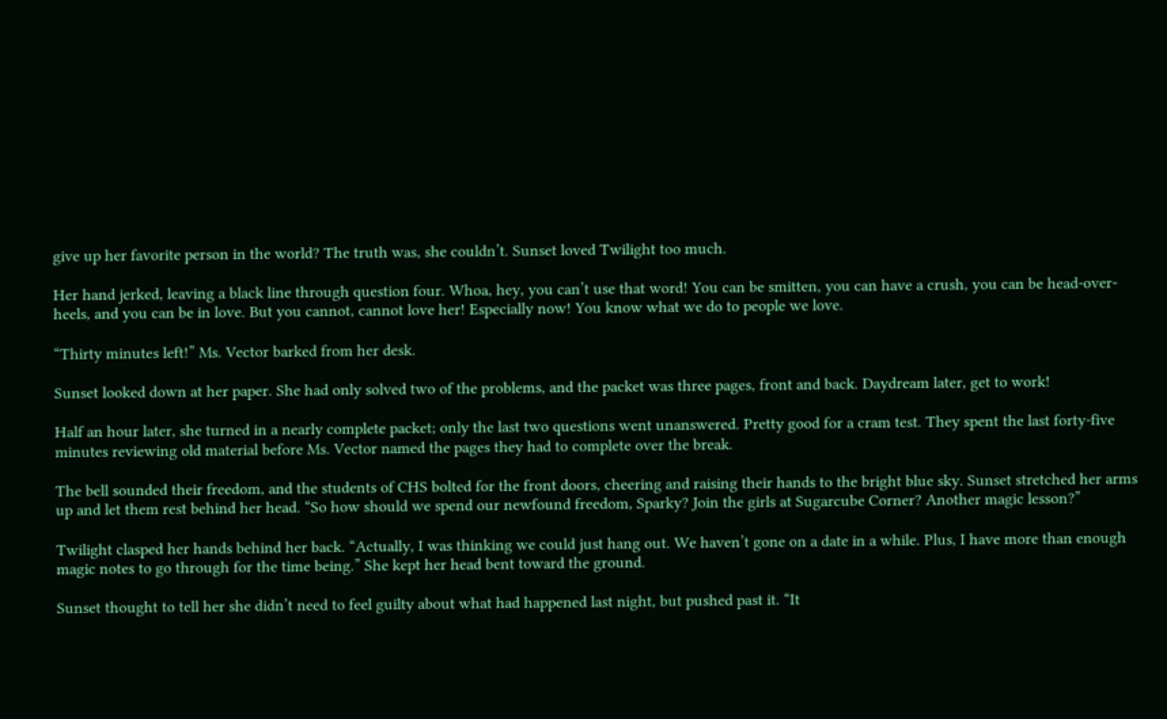give up her favorite person in the world? The truth was, she couldn’t. Sunset loved Twilight too much.

Her hand jerked, leaving a black line through question four. Whoa, hey, you can’t use that word! You can be smitten, you can have a crush, you can be head-over-heels, and you can be in love. But you cannot, cannot love her! Especially now! You know what we do to people we love.

“Thirty minutes left!” Ms. Vector barked from her desk.

Sunset looked down at her paper. She had only solved two of the problems, and the packet was three pages, front and back. Daydream later, get to work!

Half an hour later, she turned in a nearly complete packet; only the last two questions went unanswered. Pretty good for a cram test. They spent the last forty-five minutes reviewing old material before Ms. Vector named the pages they had to complete over the break.

The bell sounded their freedom, and the students of CHS bolted for the front doors, cheering and raising their hands to the bright blue sky. Sunset stretched her arms up and let them rest behind her head. “So how should we spend our newfound freedom, Sparky? Join the girls at Sugarcube Corner? Another magic lesson?”

Twilight clasped her hands behind her back. “Actually, I was thinking we could just hang out. We haven’t gone on a date in a while. Plus, I have more than enough magic notes to go through for the time being.” She kept her head bent toward the ground.

Sunset thought to tell her she didn’t need to feel guilty about what had happened last night, but pushed past it. “It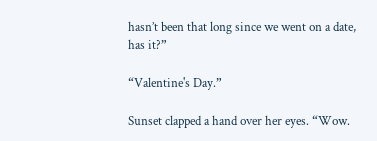hasn’t been that long since we went on a date, has it?”

“Valentine's Day.”

Sunset clapped a hand over her eyes. “Wow.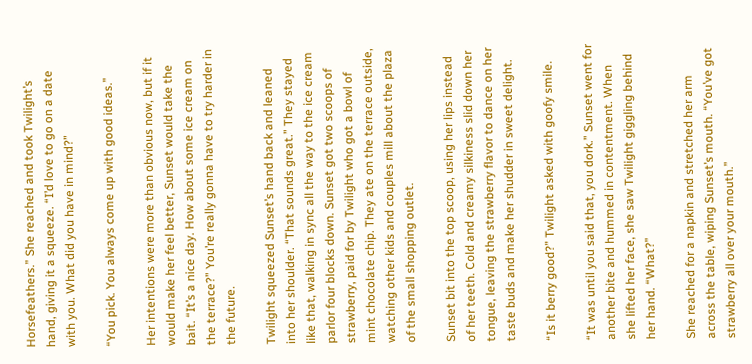Horsefeathers.” She reached and took Twilight’s hand, giving it a squeeze. “I’d love to go on a date with you. What did you have in mind?”

“You pick. You always come up with good ideas.”

Her intentions were more than obvious now, but if it would make her feel better, Sunset would take the bait. “It’s a nice day. How about some ice cream on the terrace?” You’re really gonna have to try harder in the future.

Twilight squeezed Sunset’s hand back and leaned into her shoulder. “That sounds great.” They stayed like that, walking in sync all the way to the ice cream parlor four blocks down. Sunset got two scoops of strawberry, paid for by Twilight who got a bowl of mint chocolate chip. They ate on the terrace outside, watching other kids and couples mill about the plaza of the small shopping outlet.

Sunset bit into the top scoop, using her lips instead of her teeth. Cold and creamy silkiness slid down her tongue, leaving the strawberry flavor to dance on her taste buds and make her shudder in sweet delight.

“Is it berry good?” Twilight asked with goofy smile.

“It was until you said that, you dork.” Sunset went for another bite and hummed in contentment. When she lifted her face, she saw Twilight giggling behind her hand. “What?”

She reached for a napkin and stretched her arm across the table, wiping Sunset’s mouth. “You’ve got strawberry all over your mouth.”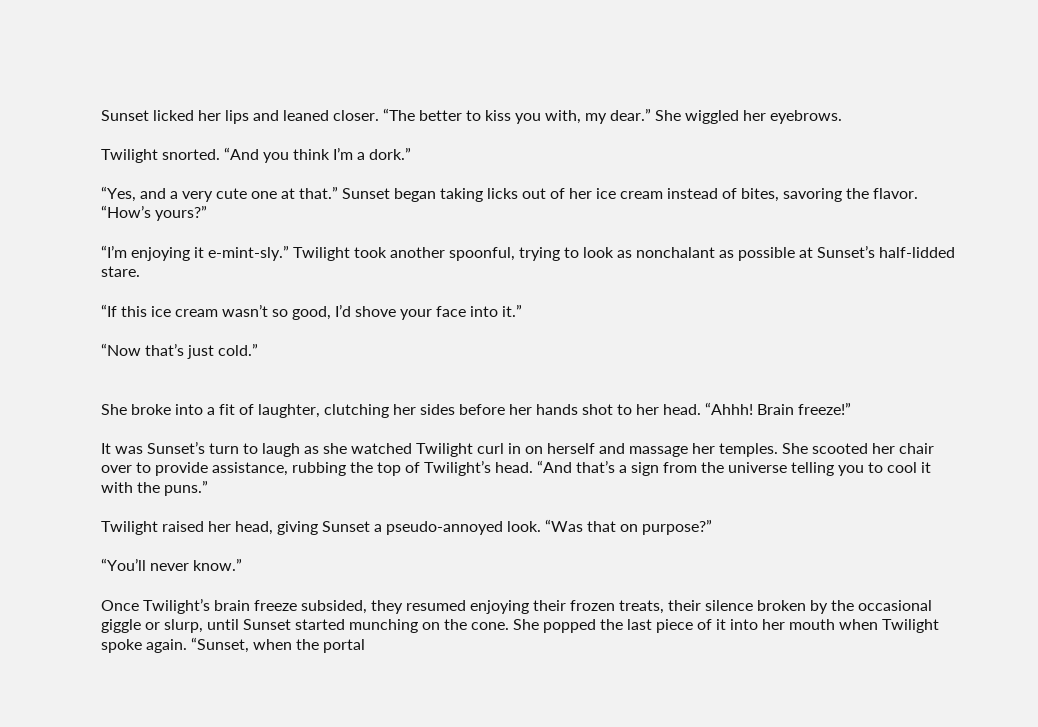Sunset licked her lips and leaned closer. “The better to kiss you with, my dear.” She wiggled her eyebrows.

Twilight snorted. “And you think I’m a dork.”

“Yes, and a very cute one at that.” Sunset began taking licks out of her ice cream instead of bites, savoring the flavor. “How’s yours?”

“I’m enjoying it e-mint-sly.” Twilight took another spoonful, trying to look as nonchalant as possible at Sunset’s half-lidded stare.

“If this ice cream wasn’t so good, I’d shove your face into it.”

“Now that’s just cold.”


She broke into a fit of laughter, clutching her sides before her hands shot to her head. “Ahhh! Brain freeze!”

It was Sunset’s turn to laugh as she watched Twilight curl in on herself and massage her temples. She scooted her chair over to provide assistance, rubbing the top of Twilight’s head. “And that’s a sign from the universe telling you to cool it with the puns.”

Twilight raised her head, giving Sunset a pseudo-annoyed look. “Was that on purpose?”

“You’ll never know.”

Once Twilight’s brain freeze subsided, they resumed enjoying their frozen treats, their silence broken by the occasional giggle or slurp, until Sunset started munching on the cone. She popped the last piece of it into her mouth when Twilight spoke again. “Sunset, when the portal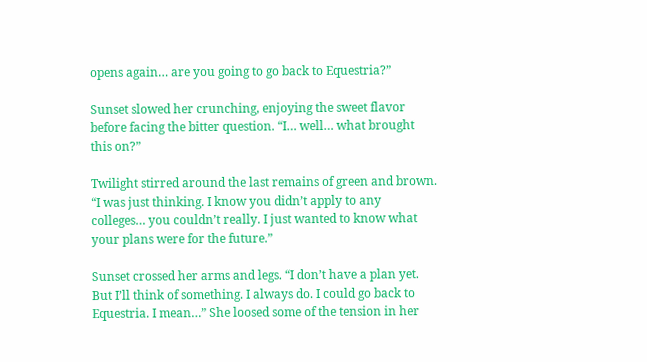opens again… are you going to go back to Equestria?”

Sunset slowed her crunching, enjoying the sweet flavor before facing the bitter question. “I… well… what brought this on?”

Twilight stirred around the last remains of green and brown. “I was just thinking. I know you didn’t apply to any colleges… you couldn’t really. I just wanted to know what your plans were for the future.”

Sunset crossed her arms and legs. “I don’t have a plan yet. But I’ll think of something. I always do. I could go back to Equestria. I mean…” She loosed some of the tension in her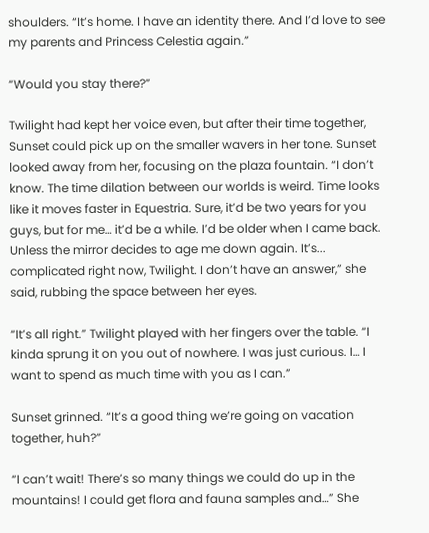shoulders. “It’s home. I have an identity there. And I’d love to see my parents and Princess Celestia again.”

“Would you stay there?”

Twilight had kept her voice even, but after their time together, Sunset could pick up on the smaller wavers in her tone. Sunset looked away from her, focusing on the plaza fountain. “I don’t know. The time dilation between our worlds is weird. Time looks like it moves faster in Equestria. Sure, it’d be two years for you guys, but for me… it’d be a while. I’d be older when I came back. Unless the mirror decides to age me down again. It’s... complicated right now, Twilight. I don’t have an answer,” she said, rubbing the space between her eyes.

“It’s all right.” Twilight played with her fingers over the table. “I kinda sprung it on you out of nowhere. I was just curious. I… I want to spend as much time with you as I can.”

Sunset grinned. “It’s a good thing we’re going on vacation together, huh?”

“I can’t wait! There’s so many things we could do up in the mountains! I could get flora and fauna samples and…” She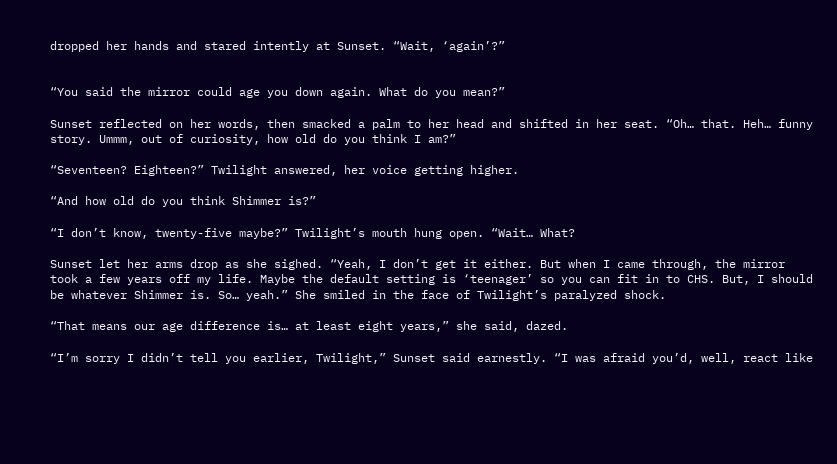dropped her hands and stared intently at Sunset. “Wait, ‘again’?”


“You said the mirror could age you down again. What do you mean?”

Sunset reflected on her words, then smacked a palm to her head and shifted in her seat. “Oh… that. Heh… funny story. Ummm, out of curiosity, how old do you think I am?”

“Seventeen? Eighteen?” Twilight answered, her voice getting higher.

“And how old do you think Shimmer is?”

“I don’t know, twenty-five maybe?” Twilight’s mouth hung open. “Wait… What?

Sunset let her arms drop as she sighed. “Yeah, I don’t get it either. But when I came through, the mirror took a few years off my life. Maybe the default setting is ‘teenager’ so you can fit in to CHS. But, I should be whatever Shimmer is. So… yeah.” She smiled in the face of Twilight’s paralyzed shock.

“That means our age difference is… at least eight years,” she said, dazed.

“I’m sorry I didn’t tell you earlier, Twilight,” Sunset said earnestly. “I was afraid you’d, well, react like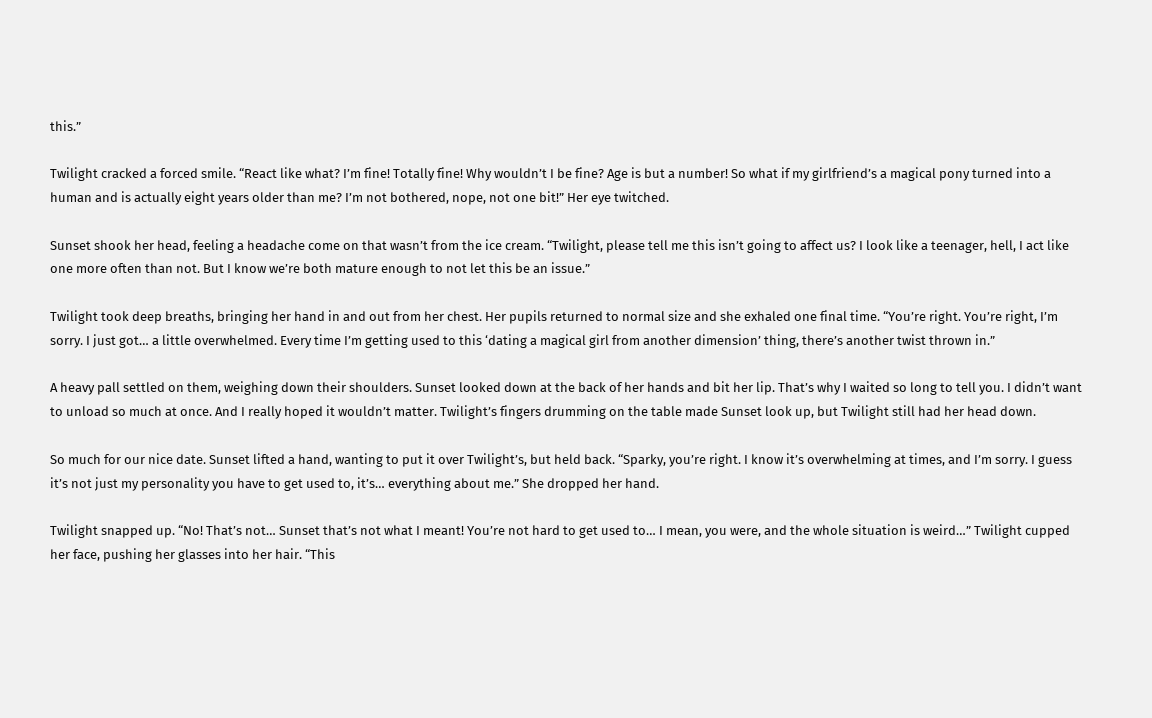this.”

Twilight cracked a forced smile. “React like what? I’m fine! Totally fine! Why wouldn’t I be fine? Age is but a number! So what if my girlfriend’s a magical pony turned into a human and is actually eight years older than me? I’m not bothered, nope, not one bit!” Her eye twitched.

Sunset shook her head, feeling a headache come on that wasn’t from the ice cream. “Twilight, please tell me this isn’t going to affect us? I look like a teenager, hell, I act like one more often than not. But I know we’re both mature enough to not let this be an issue.”

Twilight took deep breaths, bringing her hand in and out from her chest. Her pupils returned to normal size and she exhaled one final time. “You’re right. You’re right, I’m sorry. I just got… a little overwhelmed. Every time I’m getting used to this ‘dating a magical girl from another dimension’ thing, there’s another twist thrown in.”

A heavy pall settled on them, weighing down their shoulders. Sunset looked down at the back of her hands and bit her lip. That’s why I waited so long to tell you. I didn’t want to unload so much at once. And I really hoped it wouldn’t matter. Twilight’s fingers drumming on the table made Sunset look up, but Twilight still had her head down.

So much for our nice date. Sunset lifted a hand, wanting to put it over Twilight’s, but held back. “Sparky, you’re right. I know it’s overwhelming at times, and I’m sorry. I guess it’s not just my personality you have to get used to, it’s… everything about me.” She dropped her hand.

Twilight snapped up. “No! That’s not… Sunset that’s not what I meant! You’re not hard to get used to… I mean, you were, and the whole situation is weird…” Twilight cupped her face, pushing her glasses into her hair. “This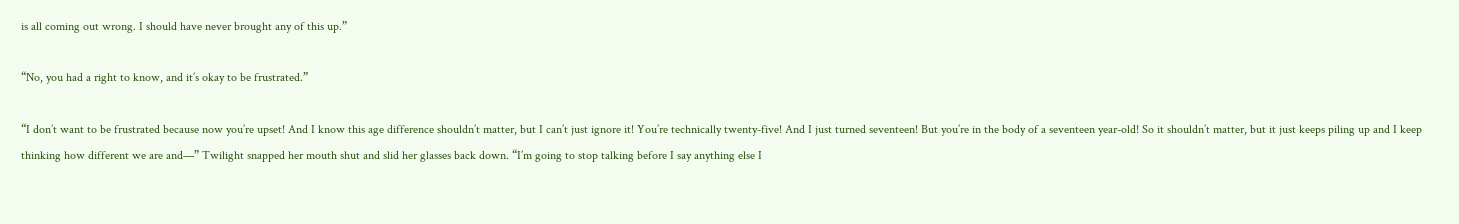is all coming out wrong. I should have never brought any of this up.”

“No, you had a right to know, and it’s okay to be frustrated.”

“I don’t want to be frustrated because now you’re upset! And I know this age difference shouldn’t matter, but I can’t just ignore it! You’re technically twenty-five! And I just turned seventeen! But you’re in the body of a seventeen year-old! So it shouldn’t matter, but it just keeps piling up and I keep thinking how different we are and—” Twilight snapped her mouth shut and slid her glasses back down. “I’m going to stop talking before I say anything else I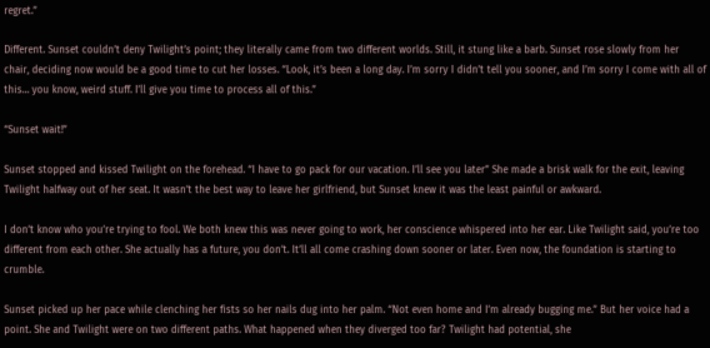regret.”

Different. Sunset couldn’t deny Twilight’s point; they literally came from two different worlds. Still, it stung like a barb. Sunset rose slowly from her chair, deciding now would be a good time to cut her losses. “Look, it’s been a long day. I’m sorry I didn’t tell you sooner, and I’m sorry I come with all of this… you know, weird stuff. I’ll give you time to process all of this.”

“Sunset wait!”

Sunset stopped and kissed Twilight on the forehead. “I have to go pack for our vacation. I’ll see you later” She made a brisk walk for the exit, leaving Twilight halfway out of her seat. It wasn’t the best way to leave her girlfriend, but Sunset knew it was the least painful or awkward.

I don’t know who you’re trying to fool. We both knew this was never going to work, her conscience whispered into her ear. Like Twilight said, you’re too different from each other. She actually has a future, you don’t. It’ll all come crashing down sooner or later. Even now, the foundation is starting to crumble.

Sunset picked up her pace while clenching her fists so her nails dug into her palm. “Not even home and I’m already bugging me.” But her voice had a point. She and Twilight were on two different paths. What happened when they diverged too far? Twilight had potential, she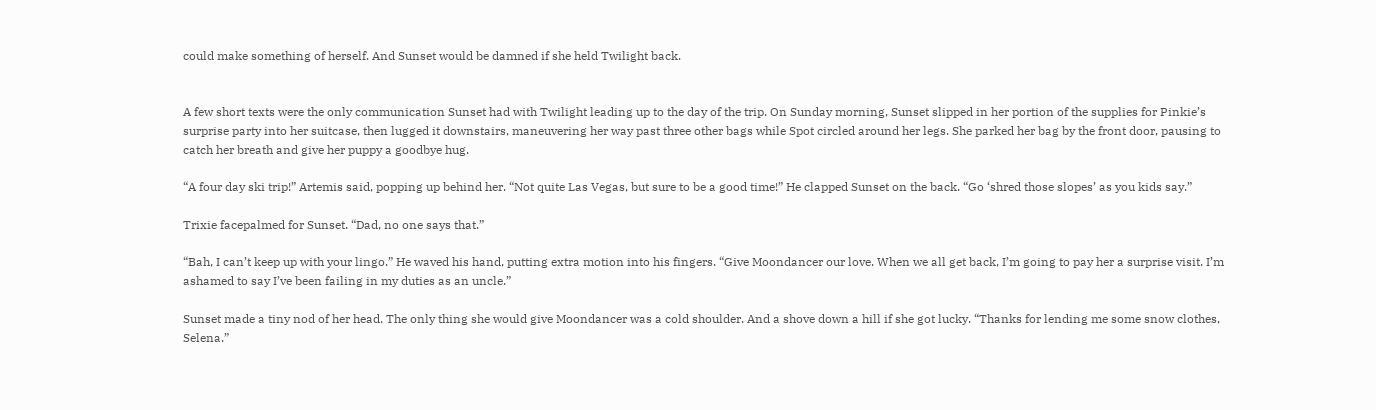could make something of herself. And Sunset would be damned if she held Twilight back.


A few short texts were the only communication Sunset had with Twilight leading up to the day of the trip. On Sunday morning, Sunset slipped in her portion of the supplies for Pinkie’s surprise party into her suitcase, then lugged it downstairs, maneuvering her way past three other bags while Spot circled around her legs. She parked her bag by the front door, pausing to catch her breath and give her puppy a goodbye hug.

“A four day ski trip!” Artemis said, popping up behind her. “Not quite Las Vegas, but sure to be a good time!” He clapped Sunset on the back. “Go ‘shred those slopes’ as you kids say.”

Trixie facepalmed for Sunset. “Dad, no one says that.”

“Bah, I can’t keep up with your lingo.” He waved his hand, putting extra motion into his fingers. “Give Moondancer our love. When we all get back, I’m going to pay her a surprise visit. I’m ashamed to say I’ve been failing in my duties as an uncle.”

Sunset made a tiny nod of her head. The only thing she would give Moondancer was a cold shoulder. And a shove down a hill if she got lucky. “Thanks for lending me some snow clothes, Selena.”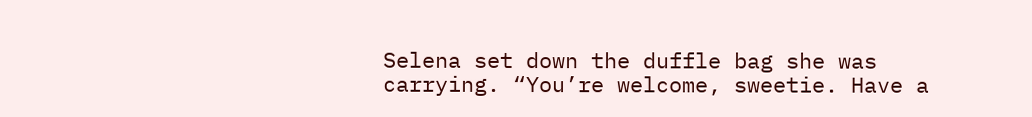Selena set down the duffle bag she was carrying. “You’re welcome, sweetie. Have a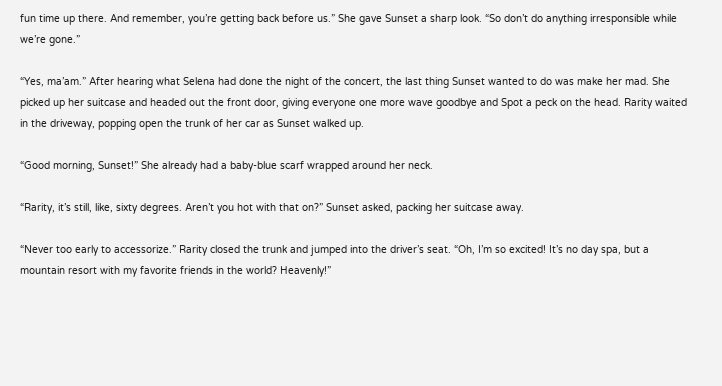fun time up there. And remember, you’re getting back before us.” She gave Sunset a sharp look. “So don’t do anything irresponsible while we’re gone.”

“Yes, ma’am.” After hearing what Selena had done the night of the concert, the last thing Sunset wanted to do was make her mad. She picked up her suitcase and headed out the front door, giving everyone one more wave goodbye and Spot a peck on the head. Rarity waited in the driveway, popping open the trunk of her car as Sunset walked up.

“Good morning, Sunset!” She already had a baby-blue scarf wrapped around her neck.

“Rarity, it’s still, like, sixty degrees. Aren’t you hot with that on?” Sunset asked, packing her suitcase away.

“Never too early to accessorize.” Rarity closed the trunk and jumped into the driver’s seat. “Oh, I’m so excited! It’s no day spa, but a mountain resort with my favorite friends in the world? Heavenly!”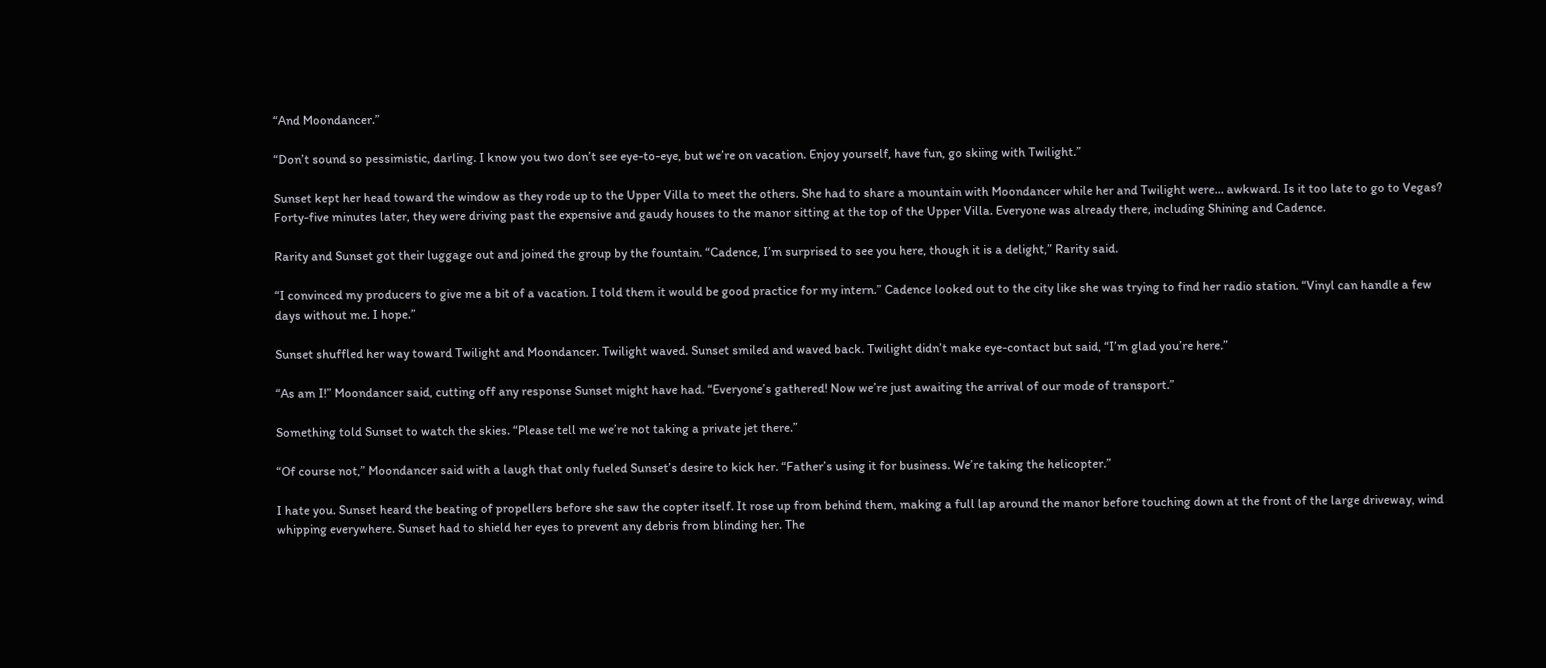“And Moondancer.”

“Don’t sound so pessimistic, darling. I know you two don’t see eye-to-eye, but we’re on vacation. Enjoy yourself, have fun, go skiing with Twilight.”

Sunset kept her head toward the window as they rode up to the Upper Villa to meet the others. She had to share a mountain with Moondancer while her and Twilight were… awkward. Is it too late to go to Vegas? Forty-five minutes later, they were driving past the expensive and gaudy houses to the manor sitting at the top of the Upper Villa. Everyone was already there, including Shining and Cadence.

Rarity and Sunset got their luggage out and joined the group by the fountain. “Cadence, I’m surprised to see you here, though it is a delight,” Rarity said.

“I convinced my producers to give me a bit of a vacation. I told them it would be good practice for my intern.” Cadence looked out to the city like she was trying to find her radio station. “Vinyl can handle a few days without me. I hope.”

Sunset shuffled her way toward Twilight and Moondancer. Twilight waved. Sunset smiled and waved back. Twilight didn’t make eye-contact but said, “I’m glad you’re here.”

“As am I!” Moondancer said, cutting off any response Sunset might have had. “Everyone’s gathered! Now we’re just awaiting the arrival of our mode of transport.”

Something told Sunset to watch the skies. “Please tell me we’re not taking a private jet there.”

“Of course not,” Moondancer said with a laugh that only fueled Sunset’s desire to kick her. “Father’s using it for business. We’re taking the helicopter.”

I hate you. Sunset heard the beating of propellers before she saw the copter itself. It rose up from behind them, making a full lap around the manor before touching down at the front of the large driveway, wind whipping everywhere. Sunset had to shield her eyes to prevent any debris from blinding her. The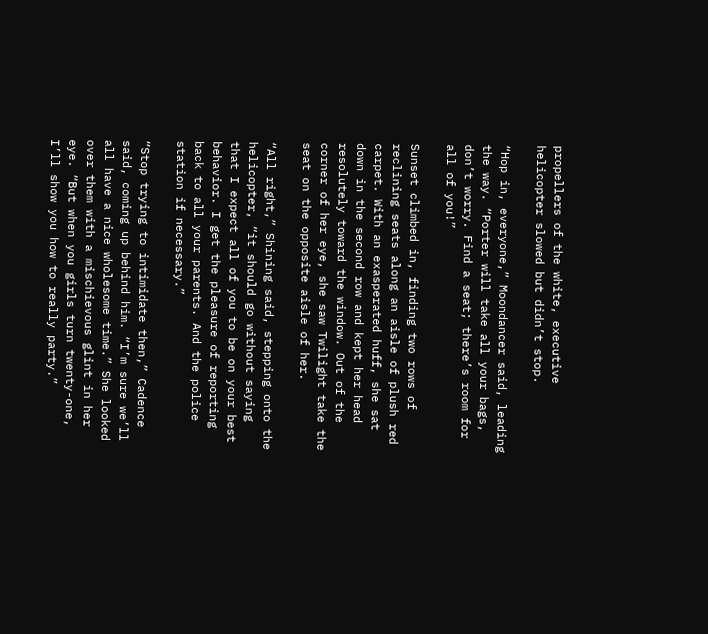propellers of the white, executive helicopter slowed but didn’t stop.

“Hop in, everyone,” Moondancer said, leading the way. “Porter will take all your bags, don’t worry. Find a seat; there’s room for all of you!”

Sunset climbed in, finding two rows of reclining seats along an aisle of plush red carpet. With an exasperated huff, she sat down in the second row and kept her head resolutely toward the window. Out of the corner of her eye, she saw Twilight take the seat on the opposite aisle of her.

“All right,” Shining said, stepping onto the helicopter, “it should go without saying that I expect all of you to be on your best behavior. I get the pleasure of reporting back to all your parents. And the police station if necessary.”

“Stop trying to intimidate then,” Cadence said, coming up behind him. “I’m sure we’ll all have a nice wholesome time.” She looked over them with a mischievous glint in her eye. “But when you girls turn twenty-one, I’ll show you how to really party.”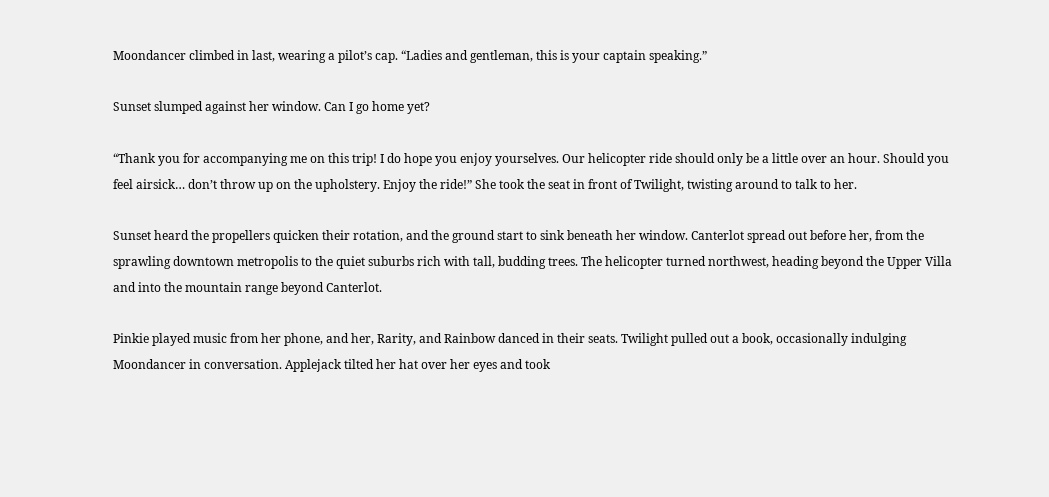Moondancer climbed in last, wearing a pilot’s cap. “Ladies and gentleman, this is your captain speaking.”

Sunset slumped against her window. Can I go home yet?

“Thank you for accompanying me on this trip! I do hope you enjoy yourselves. Our helicopter ride should only be a little over an hour. Should you feel airsick… don’t throw up on the upholstery. Enjoy the ride!” She took the seat in front of Twilight, twisting around to talk to her.

Sunset heard the propellers quicken their rotation, and the ground start to sink beneath her window. Canterlot spread out before her, from the sprawling downtown metropolis to the quiet suburbs rich with tall, budding trees. The helicopter turned northwest, heading beyond the Upper Villa and into the mountain range beyond Canterlot.

Pinkie played music from her phone, and her, Rarity, and Rainbow danced in their seats. Twilight pulled out a book, occasionally indulging Moondancer in conversation. Applejack tilted her hat over her eyes and took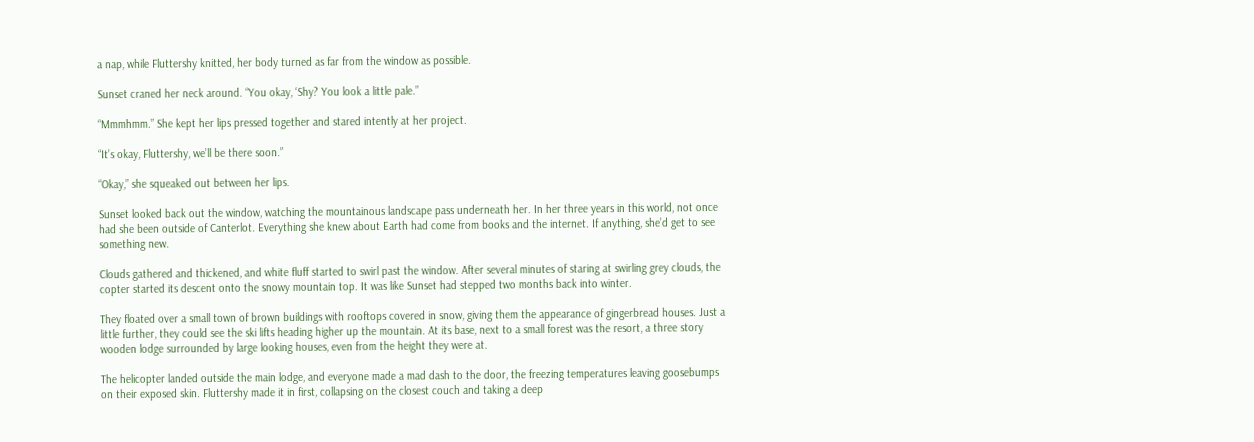a nap, while Fluttershy knitted, her body turned as far from the window as possible.

Sunset craned her neck around. “You okay, ‘Shy? You look a little pale.”

“Mmmhmm.” She kept her lips pressed together and stared intently at her project.

“It’s okay, Fluttershy, we’ll be there soon.”

“Okay,” she squeaked out between her lips.

Sunset looked back out the window, watching the mountainous landscape pass underneath her. In her three years in this world, not once had she been outside of Canterlot. Everything she knew about Earth had come from books and the internet. If anything, she’d get to see something new.

Clouds gathered and thickened, and white fluff started to swirl past the window. After several minutes of staring at swirling grey clouds, the copter started its descent onto the snowy mountain top. It was like Sunset had stepped two months back into winter.

They floated over a small town of brown buildings with rooftops covered in snow, giving them the appearance of gingerbread houses. Just a little further, they could see the ski lifts heading higher up the mountain. At its base, next to a small forest was the resort, a three story wooden lodge surrounded by large looking houses, even from the height they were at.

The helicopter landed outside the main lodge, and everyone made a mad dash to the door, the freezing temperatures leaving goosebumps on their exposed skin. Fluttershy made it in first, collapsing on the closest couch and taking a deep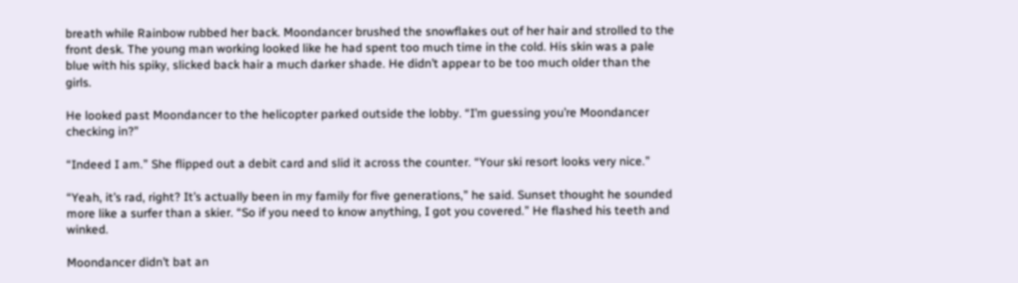breath while Rainbow rubbed her back. Moondancer brushed the snowflakes out of her hair and strolled to the front desk. The young man working looked like he had spent too much time in the cold. His skin was a pale blue with his spiky, slicked back hair a much darker shade. He didn’t appear to be too much older than the girls.

He looked past Moondancer to the helicopter parked outside the lobby. “I’m guessing you’re Moondancer checking in?”

“Indeed I am.” She flipped out a debit card and slid it across the counter. “Your ski resort looks very nice.”

“Yeah, it’s rad, right? It’s actually been in my family for five generations,” he said. Sunset thought he sounded more like a surfer than a skier. “So if you need to know anything, I got you covered.” He flashed his teeth and winked.

Moondancer didn’t bat an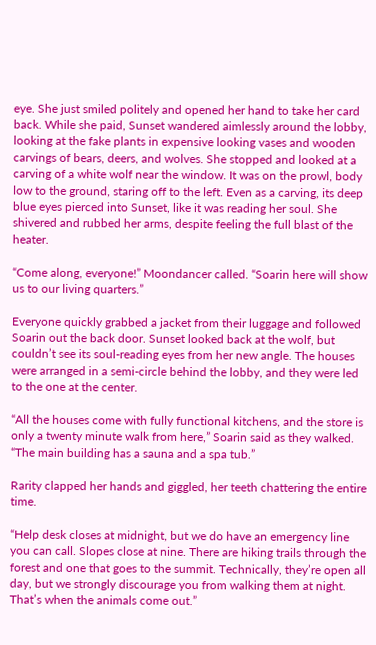eye. She just smiled politely and opened her hand to take her card back. While she paid, Sunset wandered aimlessly around the lobby, looking at the fake plants in expensive looking vases and wooden carvings of bears, deers, and wolves. She stopped and looked at a carving of a white wolf near the window. It was on the prowl, body low to the ground, staring off to the left. Even as a carving, its deep blue eyes pierced into Sunset, like it was reading her soul. She shivered and rubbed her arms, despite feeling the full blast of the heater.

“Come along, everyone!” Moondancer called. “Soarin here will show us to our living quarters.”

Everyone quickly grabbed a jacket from their luggage and followed Soarin out the back door. Sunset looked back at the wolf, but couldn’t see its soul-reading eyes from her new angle. The houses were arranged in a semi-circle behind the lobby, and they were led to the one at the center.

“All the houses come with fully functional kitchens, and the store is only a twenty minute walk from here,” Soarin said as they walked. “The main building has a sauna and a spa tub.”

Rarity clapped her hands and giggled, her teeth chattering the entire time.

“Help desk closes at midnight, but we do have an emergency line you can call. Slopes close at nine. There are hiking trails through the forest and one that goes to the summit. Technically, they’re open all day, but we strongly discourage you from walking them at night. That’s when the animals come out.”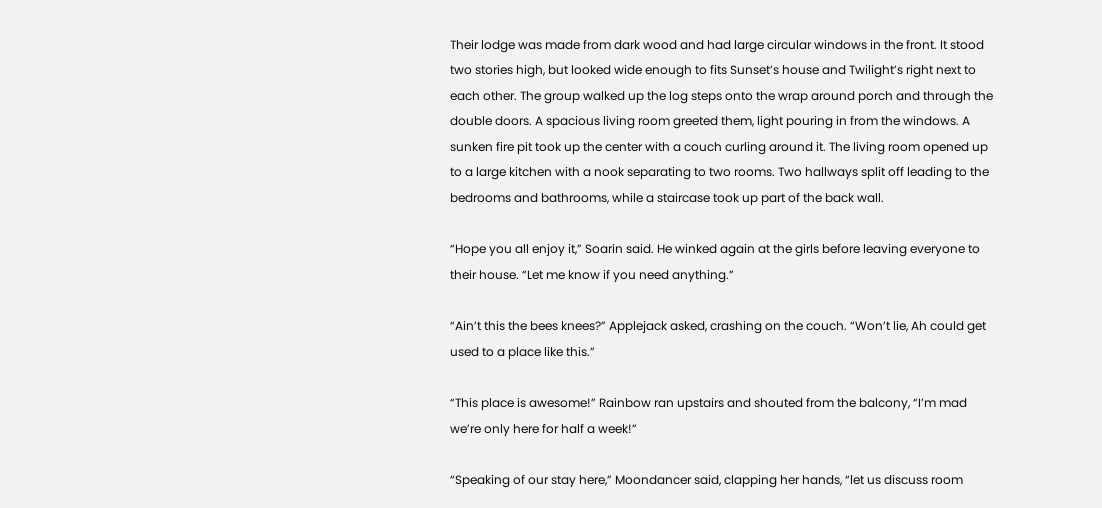Their lodge was made from dark wood and had large circular windows in the front. It stood two stories high, but looked wide enough to fits Sunset’s house and Twilight’s right next to each other. The group walked up the log steps onto the wrap around porch and through the double doors. A spacious living room greeted them, light pouring in from the windows. A sunken fire pit took up the center with a couch curling around it. The living room opened up to a large kitchen with a nook separating to two rooms. Two hallways split off leading to the bedrooms and bathrooms, while a staircase took up part of the back wall.

“Hope you all enjoy it,” Soarin said. He winked again at the girls before leaving everyone to their house. “Let me know if you need anything.”

“Ain’t this the bees knees?” Applejack asked, crashing on the couch. “Won’t lie, Ah could get used to a place like this.”

“This place is awesome!” Rainbow ran upstairs and shouted from the balcony, “I’m mad we’re only here for half a week!”

“Speaking of our stay here,” Moondancer said, clapping her hands, “let us discuss room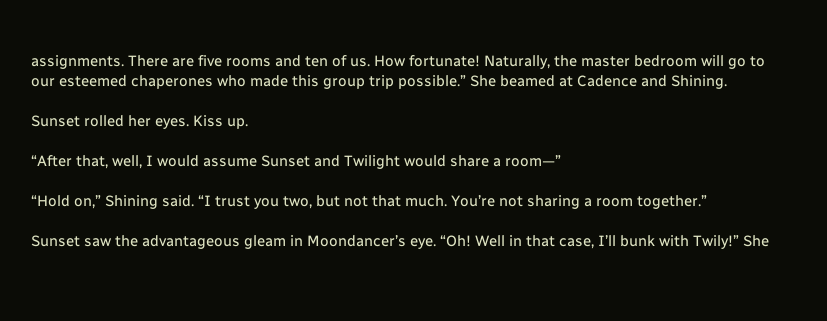assignments. There are five rooms and ten of us. How fortunate! Naturally, the master bedroom will go to our esteemed chaperones who made this group trip possible.” She beamed at Cadence and Shining.

Sunset rolled her eyes. Kiss up.

“After that, well, I would assume Sunset and Twilight would share a room—”

“Hold on,” Shining said. “I trust you two, but not that much. You’re not sharing a room together.”

Sunset saw the advantageous gleam in Moondancer’s eye. “Oh! Well in that case, I’ll bunk with Twily!” She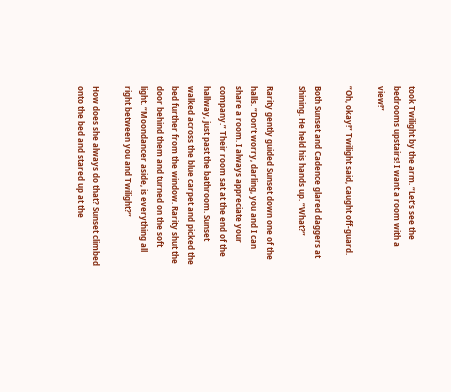took Twilight by the arm. “Let’s see the bedrooms upstairs! I want a room with a view!”

“Oh, okay!” Twilight said, caught off-guard.

Both Sunset and Cadence glared daggers at Shining. He held his hands up. “What?”

Rarity gently guided Sunset down one of the halls. “Don’t worry, darling, you and I can share a room. I always appreciate your company.” Their room sat at the end of the hallway, just past the bathroom. Sunset walked across the blue carpet and picked the bed further from the window. Rarity shut the door behind them and turned on the soft light. “Moondancer aside, is everything all right between you and Twilight?”

How does she always do that? Sunset climbed onto the bed and stared up at the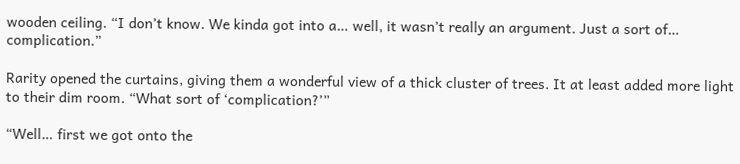wooden ceiling. “I don’t know. We kinda got into a… well, it wasn’t really an argument. Just a sort of… complication.”

Rarity opened the curtains, giving them a wonderful view of a thick cluster of trees. It at least added more light to their dim room. “What sort of ‘complication?’”

“Well… first we got onto the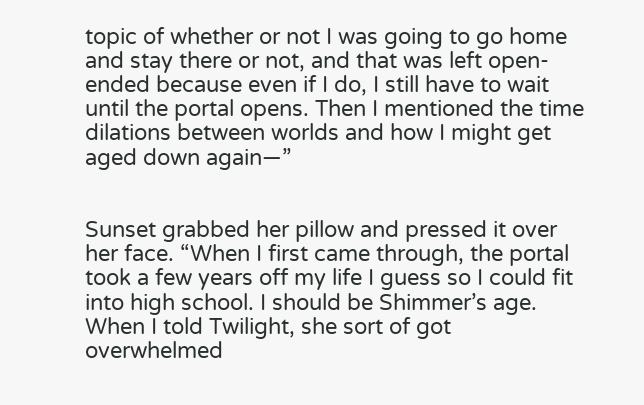topic of whether or not I was going to go home and stay there or not, and that was left open-ended because even if I do, I still have to wait until the portal opens. Then I mentioned the time dilations between worlds and how I might get aged down again—”


Sunset grabbed her pillow and pressed it over her face. “When I first came through, the portal took a few years off my life I guess so I could fit into high school. I should be Shimmer’s age. When I told Twilight, she sort of got overwhelmed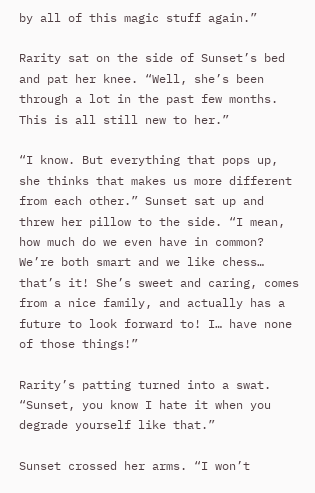by all of this magic stuff again.”

Rarity sat on the side of Sunset’s bed and pat her knee. “Well, she’s been through a lot in the past few months. This is all still new to her.”

“I know. But everything that pops up, she thinks that makes us more different from each other.” Sunset sat up and threw her pillow to the side. “I mean, how much do we even have in common? We’re both smart and we like chess… that’s it! She’s sweet and caring, comes from a nice family, and actually has a future to look forward to! I… have none of those things!”

Rarity’s patting turned into a swat. “Sunset, you know I hate it when you degrade yourself like that.”

Sunset crossed her arms. “I won’t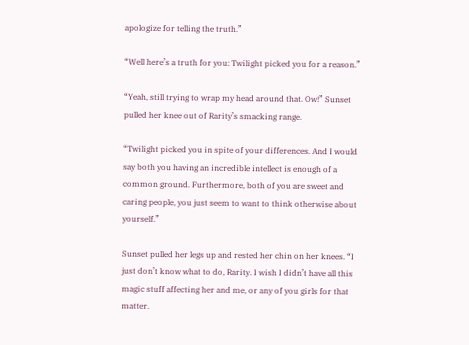apologize for telling the truth.”

“Well here’s a truth for you: Twilight picked you for a reason.”

“Yeah, still trying to wrap my head around that. Ow!” Sunset pulled her knee out of Rarity’s smacking range.

“Twilight picked you in spite of your differences. And I would say both you having an incredible intellect is enough of a common ground. Furthermore, both of you are sweet and caring people, you just seem to want to think otherwise about yourself.”

Sunset pulled her legs up and rested her chin on her knees. “I just don’t know what to do, Rarity. I wish I didn’t have all this magic stuff affecting her and me, or any of you girls for that matter.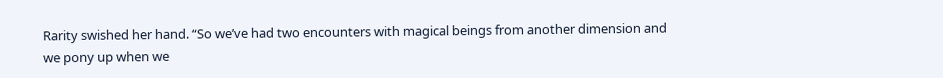Rarity swished her hand. “So we’ve had two encounters with magical beings from another dimension and we pony up when we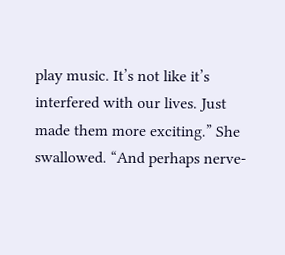play music. It’s not like it’s interfered with our lives. Just made them more exciting.” She swallowed. “And perhaps nerve-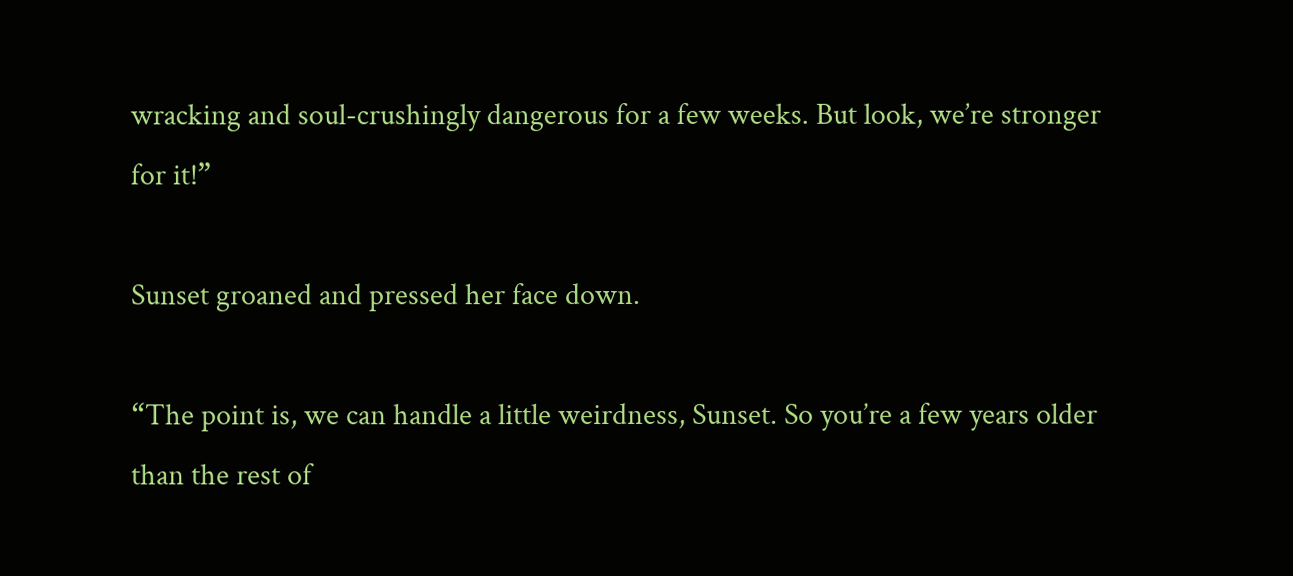wracking and soul-crushingly dangerous for a few weeks. But look, we’re stronger for it!”

Sunset groaned and pressed her face down.

“The point is, we can handle a little weirdness, Sunset. So you’re a few years older than the rest of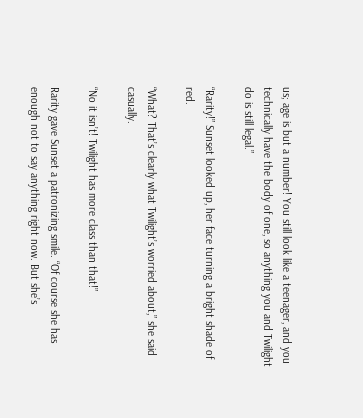us; age is but a number! You still look like a teenager, and you technically have the body of one, so anything you and Twilight do is still legal.”

“Rarity!” Sunset looked up, her face turning a bright shade of red.

“What? That’s clearly what Twilight’s worried about,” she said casually.

“No it isn’t! Twilight has more class than that!”

Rarity gave Sunset a patronizing smile. “Of course she has enough not to say anything right now. But she’s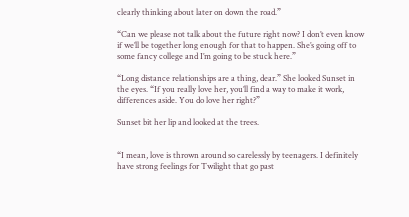clearly thinking about later on down the road.”

“Can we please not talk about the future right now? I don’t even know if we’ll be together long enough for that to happen. She’s going off to some fancy college and I’m going to be stuck here.”

“Long distance relationships are a thing, dear.” She looked Sunset in the eyes. “If you really love her, you’ll find a way to make it work, differences aside. You do love her right?”

Sunset bit her lip and looked at the trees.


“I mean, love is thrown around so carelessly by teenagers. I definitely have strong feelings for Twilight that go past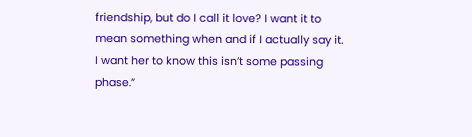friendship, but do I call it love? I want it to mean something when and if I actually say it. I want her to know this isn’t some passing phase.”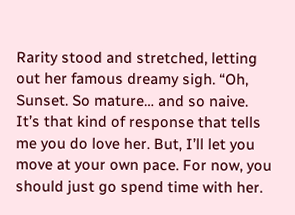Rarity stood and stretched, letting out her famous dreamy sigh. “Oh, Sunset. So mature… and so naive. It’s that kind of response that tells me you do love her. But, I’ll let you move at your own pace. For now, you should just go spend time with her.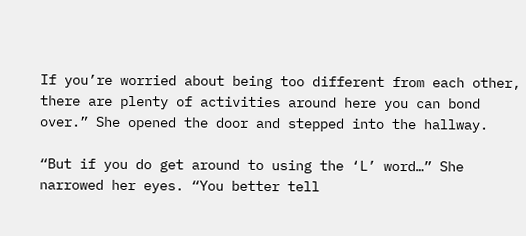If you’re worried about being too different from each other, there are plenty of activities around here you can bond over.” She opened the door and stepped into the hallway.

“But if you do get around to using the ‘L’ word…” She narrowed her eyes. “You better tell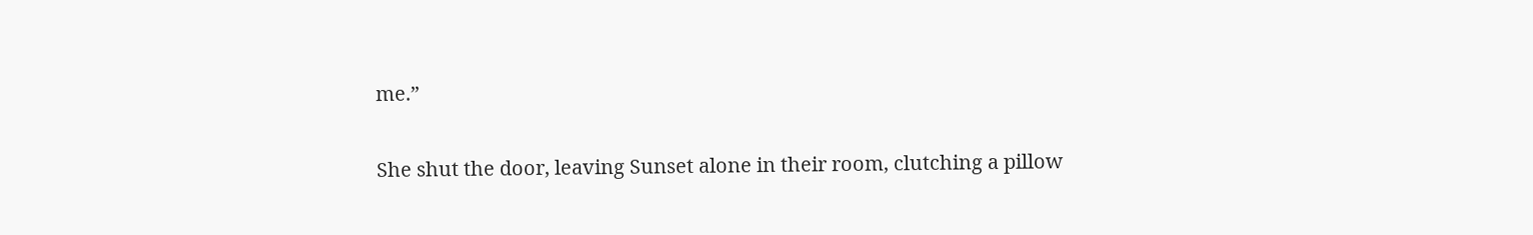me.”

She shut the door, leaving Sunset alone in their room, clutching a pillow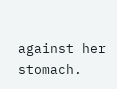against her stomach.